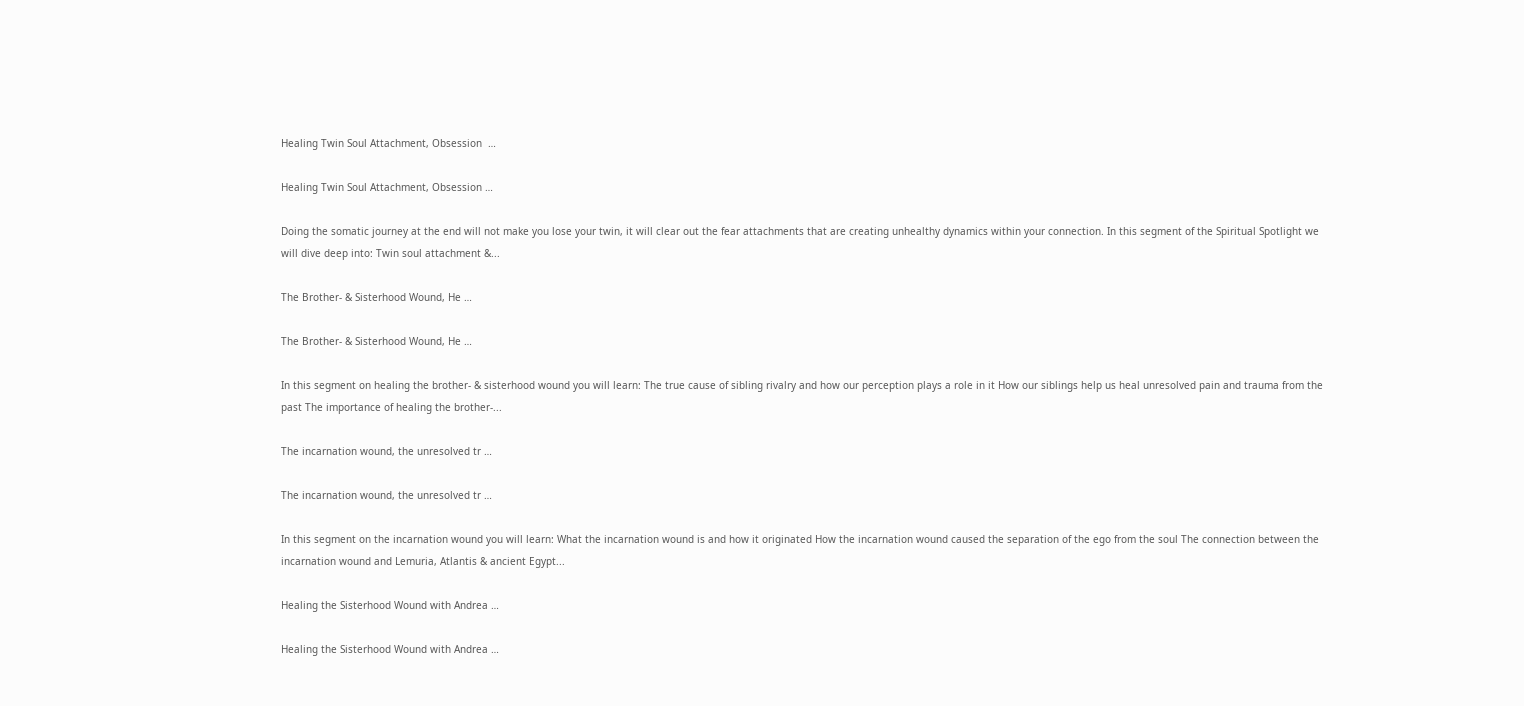Healing Twin Soul Attachment, Obsession  …

Healing Twin Soul Attachment, Obsession …

Doing the somatic journey at the end will not make you lose your twin, it will clear out the fear attachments that are creating unhealthy dynamics within your connection. In this segment of the Spiritual Spotlight we will dive deep into: Twin soul attachment &...

The Brother- & Sisterhood Wound, He …

The Brother- & Sisterhood Wound, He …

In this segment on healing the brother- & sisterhood wound you will learn: The true cause of sibling rivalry and how our perception plays a role in it How our siblings help us heal unresolved pain and trauma from the past The importance of healing the brother-...

The incarnation wound, the unresolved tr …

The incarnation wound, the unresolved tr …

In this segment on the incarnation wound you will learn: What the incarnation wound is and how it originated How the incarnation wound caused the separation of the ego from the soul The connection between the incarnation wound and Lemuria, Atlantis & ancient Egypt...

Healing the Sisterhood Wound with Andrea …

Healing the Sisterhood Wound with Andrea …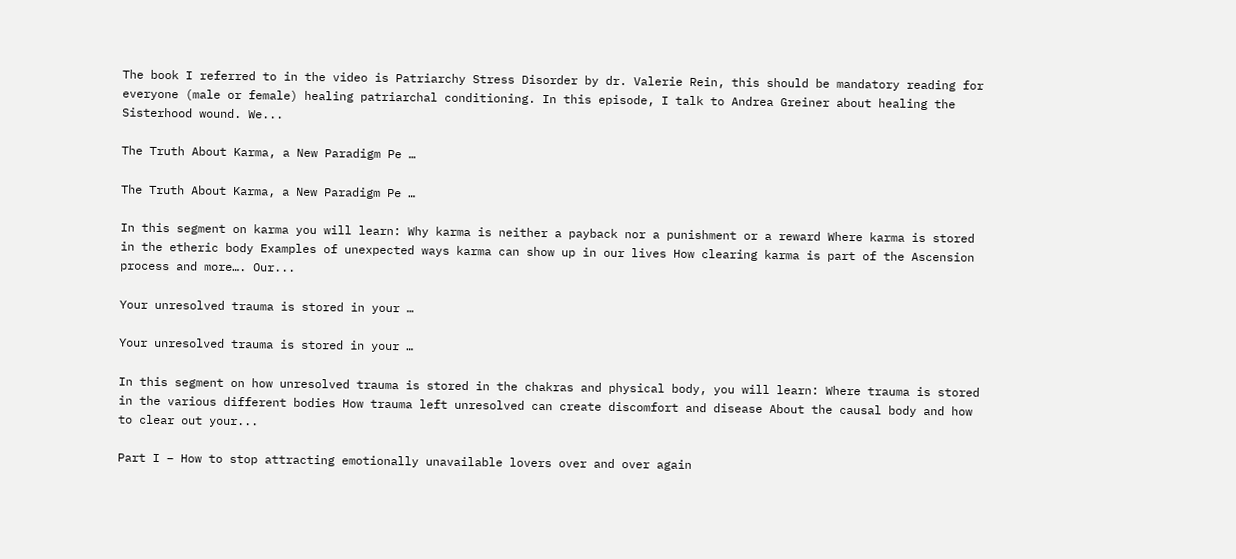The book I referred to in the video is Patriarchy Stress Disorder by dr. Valerie Rein, this should be mandatory reading for everyone (male or female) healing patriarchal conditioning. In this episode, I talk to Andrea Greiner about healing the Sisterhood wound. We...

The Truth About Karma, a New Paradigm Pe …

The Truth About Karma, a New Paradigm Pe …

In this segment on karma you will learn: Why karma is neither a payback nor a punishment or a reward Where karma is stored in the etheric body Examples of unexpected ways karma can show up in our lives How clearing karma is part of the Ascension process and more…. Our...

Your unresolved trauma is stored in your …

Your unresolved trauma is stored in your …

In this segment on how unresolved trauma is stored in the chakras and physical body, you will learn: Where trauma is stored in the various different bodies How trauma left unresolved can create discomfort and disease About the causal body and how to clear out your...

Part I – How to stop attracting emotionally unavailable lovers over and over again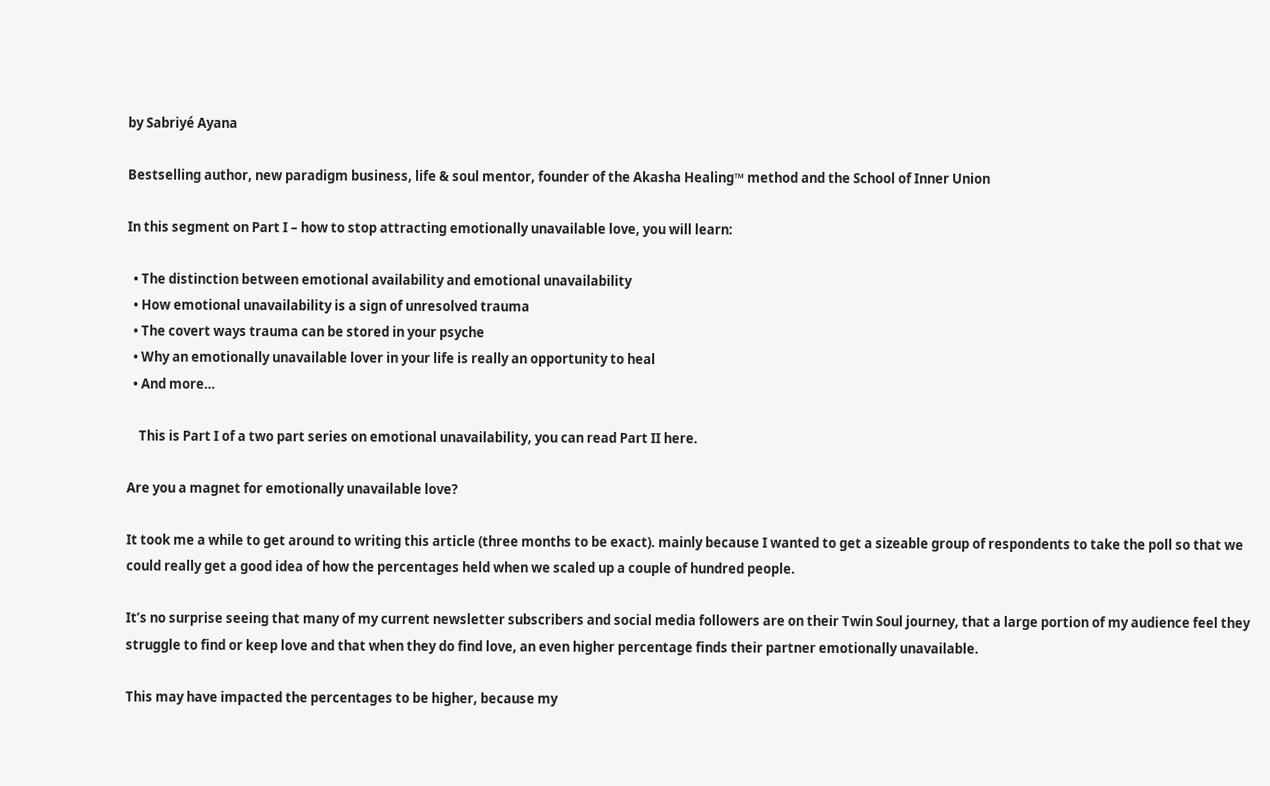by Sabriyé Ayana

Bestselling author, new paradigm business, life & soul mentor, founder of the Akasha Healing™ method and the School of Inner Union

In this segment on Part I – how to stop attracting emotionally unavailable love, you will learn:

  • The distinction between emotional availability and emotional unavailability
  • How emotional unavailability is a sign of unresolved trauma
  • The covert ways trauma can be stored in your psyche
  • Why an emotionally unavailable lover in your life is really an opportunity to heal
  • And more…

    This is Part I of a two part series on emotional unavailability, you can read Part II here.

Are you a magnet for emotionally unavailable love?

It took me a while to get around to writing this article (three months to be exact). mainly because I wanted to get a sizeable group of respondents to take the poll so that we could really get a good idea of how the percentages held when we scaled up a couple of hundred people.

It’s no surprise seeing that many of my current newsletter subscribers and social media followers are on their Twin Soul journey, that a large portion of my audience feel they struggle to find or keep love and that when they do find love, an even higher percentage finds their partner emotionally unavailable.

This may have impacted the percentages to be higher, because my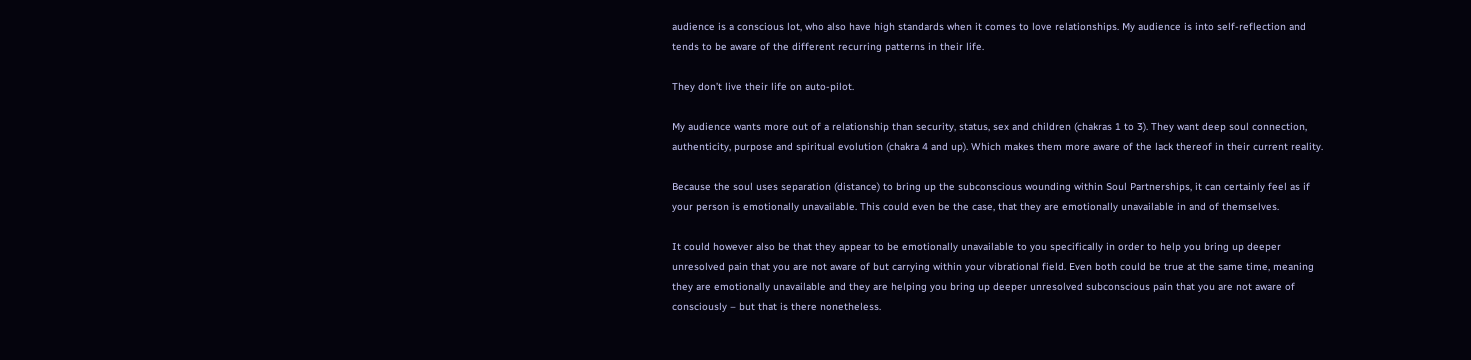audience is a conscious lot, who also have high standards when it comes to love relationships. My audience is into self-reflection and tends to be aware of the different recurring patterns in their life.

They don’t live their life on auto-pilot.

My audience wants more out of a relationship than security, status, sex and children (chakras 1 to 3). They want deep soul connection, authenticity, purpose and spiritual evolution (chakra 4 and up). Which makes them more aware of the lack thereof in their current reality.

Because the soul uses separation (distance) to bring up the subconscious wounding within Soul Partnerships, it can certainly feel as if your person is emotionally unavailable. This could even be the case, that they are emotionally unavailable in and of themselves.

It could however also be that they appear to be emotionally unavailable to you specifically in order to help you bring up deeper unresolved pain that you are not aware of but carrying within your vibrational field. Even both could be true at the same time, meaning they are emotionally unavailable and they are helping you bring up deeper unresolved subconscious pain that you are not aware of consciously – but that is there nonetheless.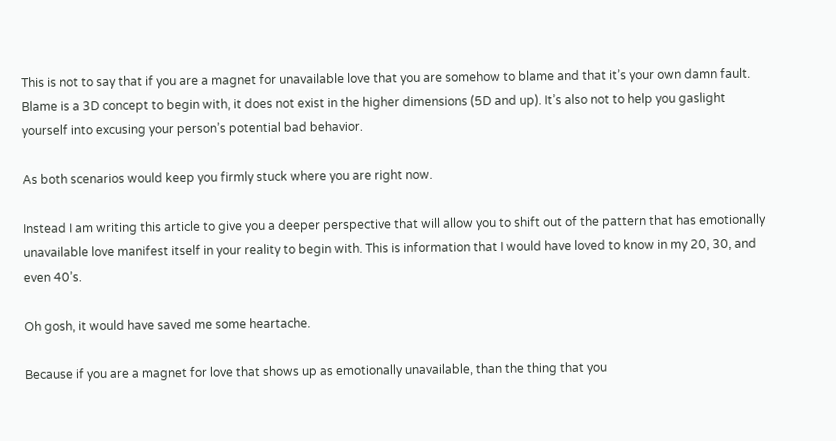This is not to say that if you are a magnet for unavailable love that you are somehow to blame and that it’s your own damn fault. Blame is a 3D concept to begin with, it does not exist in the higher dimensions (5D and up). It’s also not to help you gaslight yourself into excusing your person’s potential bad behavior.

As both scenarios would keep you firmly stuck where you are right now.

Instead I am writing this article to give you a deeper perspective that will allow you to shift out of the pattern that has emotionally unavailable love manifest itself in your reality to begin with. This is information that I would have loved to know in my 20, 30, and even 40’s.

Oh gosh, it would have saved me some heartache.

Because if you are a magnet for love that shows up as emotionally unavailable, than the thing that you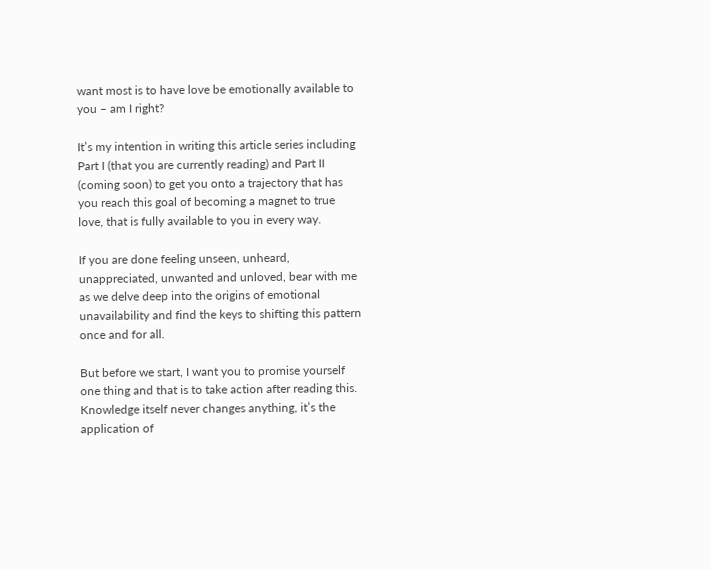want most is to have love be emotionally available to you – am I right?

It’s my intention in writing this article series including Part I (that you are currently reading) and Part II (coming soon) to get you onto a trajectory that has you reach this goal of becoming a magnet to true love, that is fully available to you in every way.

If you are done feeling unseen, unheard, unappreciated, unwanted and unloved, bear with me as we delve deep into the origins of emotional unavailability and find the keys to shifting this pattern once and for all.

But before we start, I want you to promise yourself one thing and that is to take action after reading this. Knowledge itself never changes anything, it’s the application of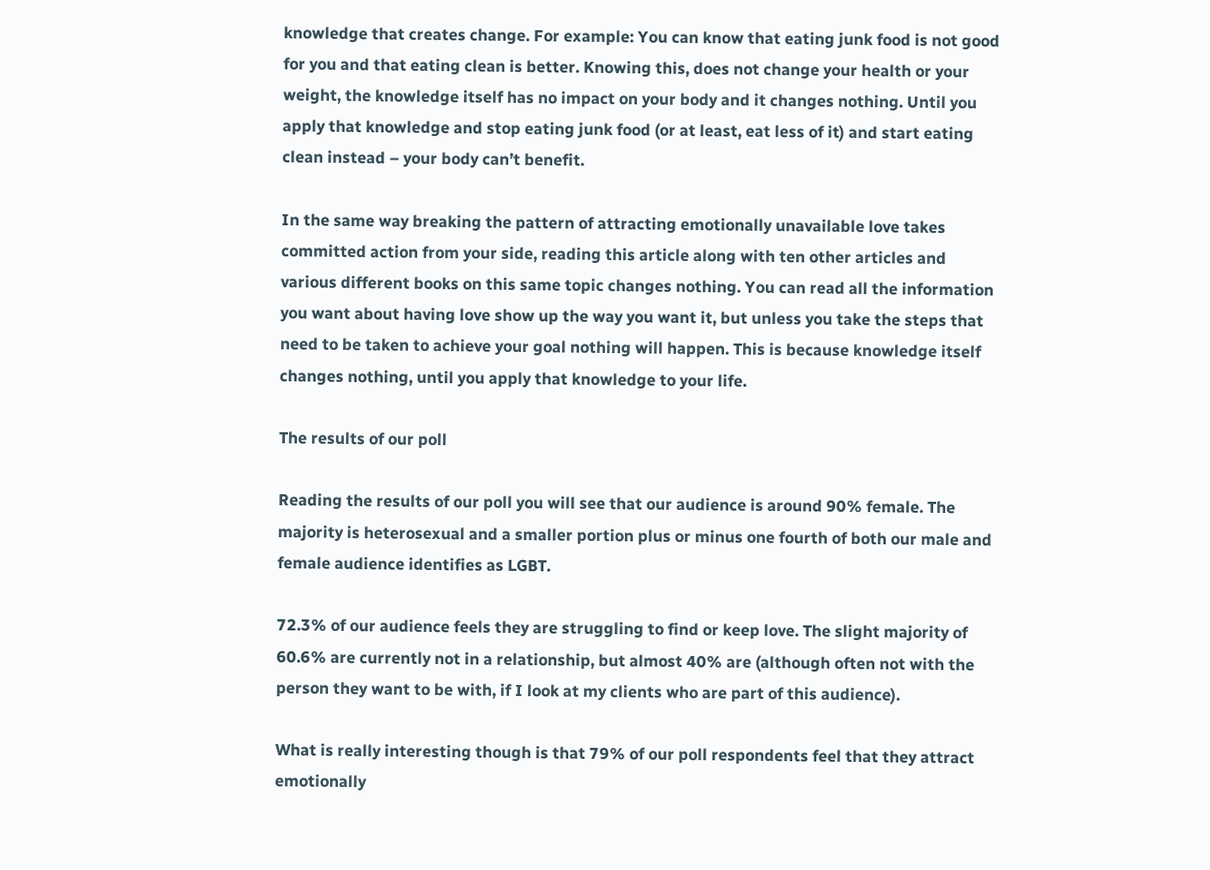knowledge that creates change. For example: You can know that eating junk food is not good for you and that eating clean is better. Knowing this, does not change your health or your weight, the knowledge itself has no impact on your body and it changes nothing. Until you apply that knowledge and stop eating junk food (or at least, eat less of it) and start eating clean instead – your body can’t benefit.

In the same way breaking the pattern of attracting emotionally unavailable love takes committed action from your side, reading this article along with ten other articles and various different books on this same topic changes nothing. You can read all the information you want about having love show up the way you want it, but unless you take the steps that need to be taken to achieve your goal nothing will happen. This is because knowledge itself changes nothing, until you apply that knowledge to your life.

The results of our poll

Reading the results of our poll you will see that our audience is around 90% female. The majority is heterosexual and a smaller portion plus or minus one fourth of both our male and female audience identifies as LGBT.

72.3% of our audience feels they are struggling to find or keep love. The slight majority of 60.6% are currently not in a relationship, but almost 40% are (although often not with the person they want to be with, if I look at my clients who are part of this audience).

What is really interesting though is that 79% of our poll respondents feel that they attract emotionally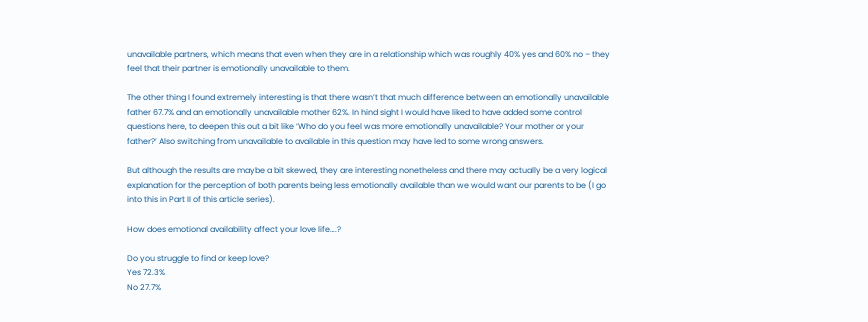unavailable partners, which means that even when they are in a relationship which was roughly 40% yes and 60% no – they feel that their partner is emotionally unavailable to them.

The other thing I found extremely interesting is that there wasn’t that much difference between an emotionally unavailable father 67.7% and an emotionally unavailable mother 62%. In hind sight I would have liked to have added some control questions here, to deepen this out a bit like ‘Who do you feel was more emotionally unavailable? Your mother or your father?’ Also switching from unavailable to available in this question may have led to some wrong answers.

But although the results are maybe a bit skewed, they are interesting nonetheless and there may actually be a very logical explanation for the perception of both parents being less emotionally available than we would want our parents to be (I go into this in Part II of this article series).

How does emotional availability affect your love life….?

Do you struggle to find or keep love?
Yes 72.3%
No 27.7%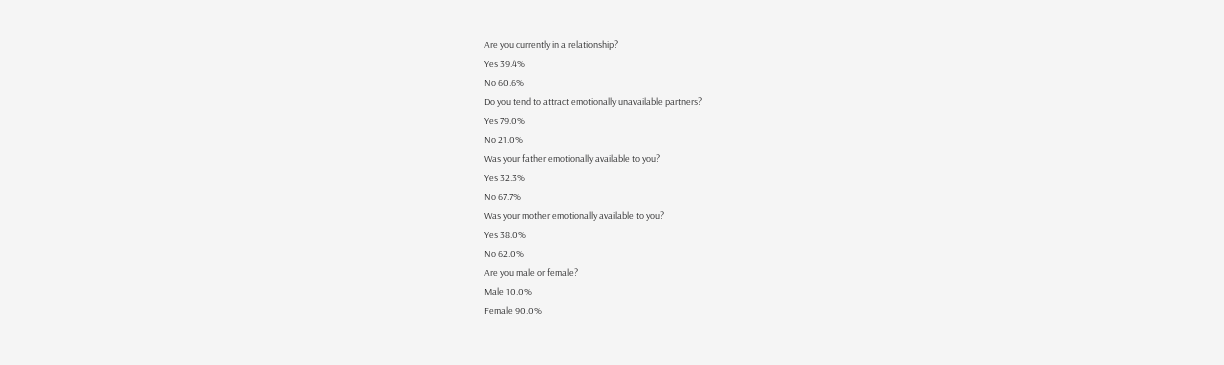Are you currently in a relationship?
Yes 39.4%
No 60.6%
Do you tend to attract emotionally unavailable partners?
Yes 79.0%
No 21.0%
Was your father emotionally available to you?
Yes 32.3%
No 67.7%
Was your mother emotionally available to you?
Yes 38.0%
No 62.0%
Are you male or female?
Male 10.0%
Female 90.0%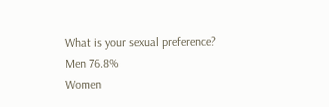What is your sexual preference?
Men 76.8%
Women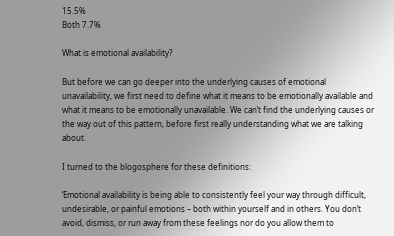15.5%
Both 7.7%

What is emotional availability?

But before we can go deeper into the underlying causes of emotional unavailability, we first need to define what it means to be emotionally available and what it means to be emotionally unavailable. We can’t find the underlying causes or the way out of this pattern, before first really understanding what we are talking about.

I turned to the blogosphere for these definitions:

‘Emotional availability is being able to consistently feel your way through difficult, undesirable, or painful emotions – both within yourself and in others. You don’t avoid, dismiss, or run away from these feelings nor do you allow them to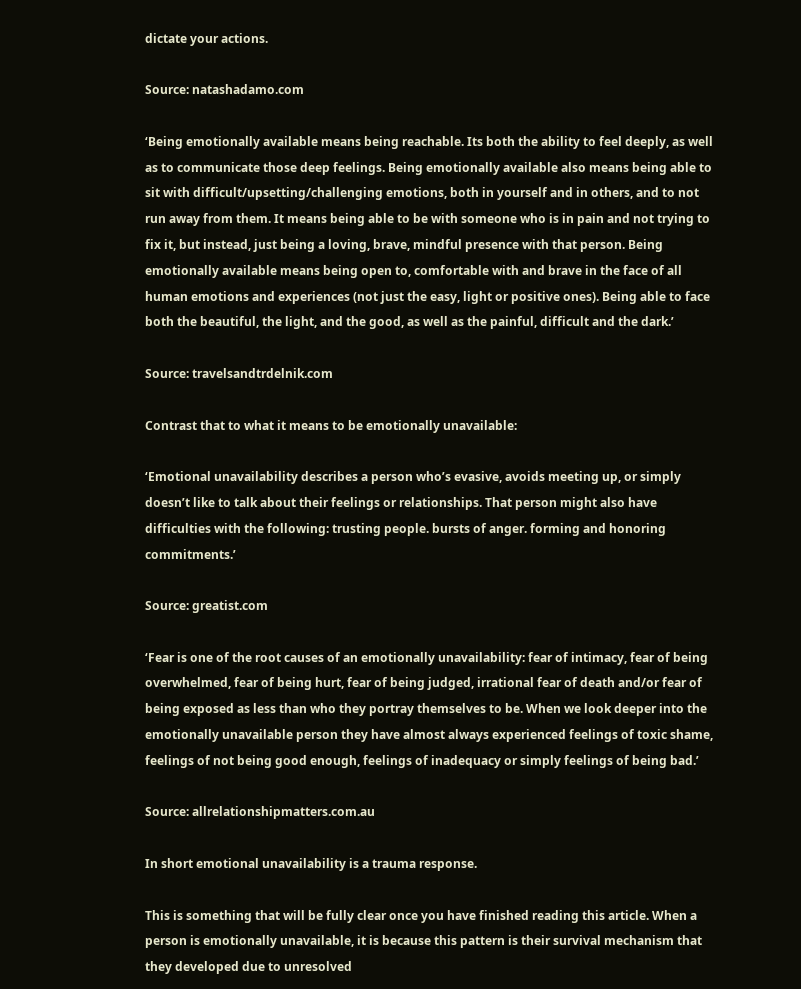dictate your actions.

Source: natashadamo.com

‘Being emotionally available means being reachable. Its both the ability to feel deeply, as well as to communicate those deep feelings. Being emotionally available also means being able to sit with difficult/upsetting/challenging emotions, both in yourself and in others, and to not run away from them. It means being able to be with someone who is in pain and not trying to fix it, but instead, just being a loving, brave, mindful presence with that person. Being emotionally available means being open to, comfortable with and brave in the face of all human emotions and experiences (not just the easy, light or positive ones). Being able to face both the beautiful, the light, and the good, as well as the painful, difficult and the dark.’

Source: travelsandtrdelnik.com

Contrast that to what it means to be emotionally unavailable:

‘Emotional unavailability describes a person who’s evasive, avoids meeting up, or simply doesn’t like to talk about their feelings or relationships. That person might also have difficulties with the following: trusting people. bursts of anger. forming and honoring commitments.’

Source: greatist.com

‘Fear is one of the root causes of an emotionally unavailability: fear of intimacy, fear of being overwhelmed, fear of being hurt, fear of being judged, irrational fear of death and/or fear of being exposed as less than who they portray themselves to be. When we look deeper into the emotionally unavailable person they have almost always experienced feelings of toxic shame, feelings of not being good enough, feelings of inadequacy or simply feelings of being bad.’

Source: allrelationshipmatters.com.au

In short emotional unavailability is a trauma response.

This is something that will be fully clear once you have finished reading this article. When a person is emotionally unavailable, it is because this pattern is their survival mechanism that they developed due to unresolved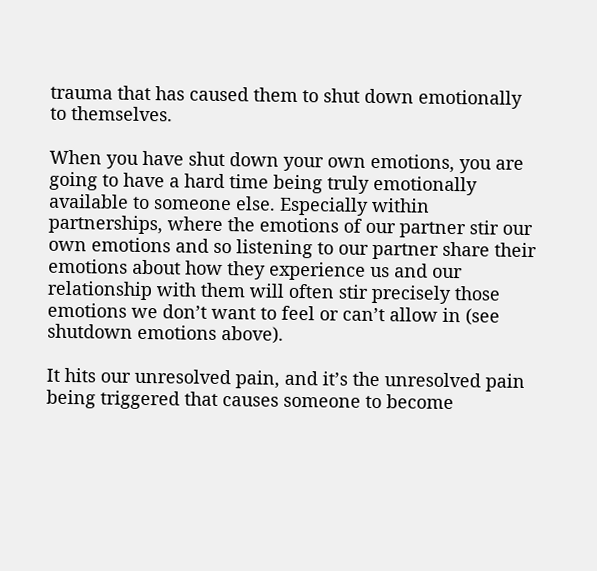trauma that has caused them to shut down emotionally to themselves.

When you have shut down your own emotions, you are going to have a hard time being truly emotionally available to someone else. Especially within partnerships, where the emotions of our partner stir our own emotions and so listening to our partner share their emotions about how they experience us and our relationship with them will often stir precisely those emotions we don’t want to feel or can’t allow in (see shutdown emotions above).

It hits our unresolved pain, and it’s the unresolved pain being triggered that causes someone to become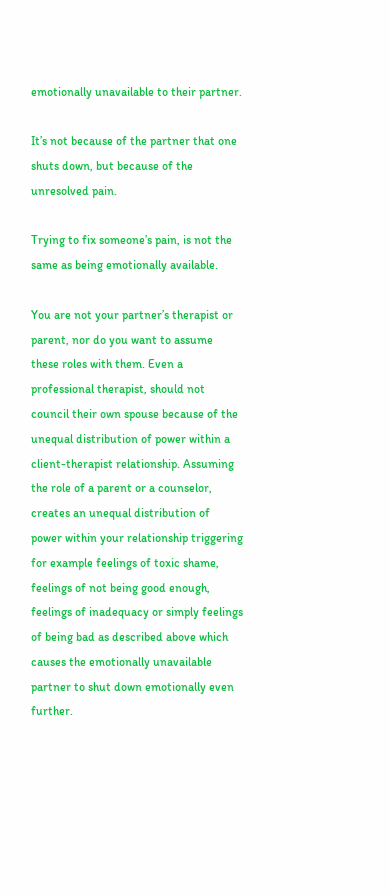emotionally unavailable to their partner.

It’s not because of the partner that one shuts down, but because of the unresolved pain.

Trying to fix someone’s pain, is not the same as being emotionally available.

You are not your partner’s therapist or parent, nor do you want to assume these roles with them. Even a professional therapist, should not council their own spouse because of the unequal distribution of power within a client-therapist relationship. Assuming the role of a parent or a counselor, creates an unequal distribution of power within your relationship triggering for example feelings of toxic shame, feelings of not being good enough, feelings of inadequacy or simply feelings of being bad as described above which causes the emotionally unavailable partner to shut down emotionally even further.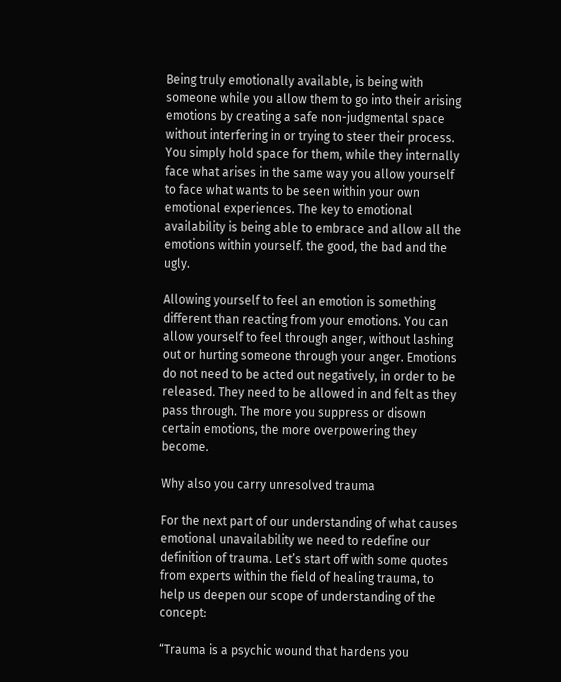Being truly emotionally available, is being with someone while you allow them to go into their arising emotions by creating a safe non-judgmental space without interfering in or trying to steer their process. You simply hold space for them, while they internally face what arises in the same way you allow yourself to face what wants to be seen within your own emotional experiences. The key to emotional availability is being able to embrace and allow all the emotions within yourself. the good, the bad and the ugly.

Allowing yourself to feel an emotion is something different than reacting from your emotions. You can allow yourself to feel through anger, without lashing out or hurting someone through your anger. Emotions do not need to be acted out negatively, in order to be released. They need to be allowed in and felt as they pass through. The more you suppress or disown certain emotions, the more overpowering they become.

Why also you carry unresolved trauma

For the next part of our understanding of what causes emotional unavailability we need to redefine our definition of trauma. Let’s start off with some quotes from experts within the field of healing trauma, to help us deepen our scope of understanding of the concept:

“Trauma is a psychic wound that hardens you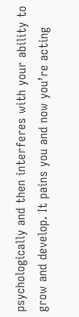psychologically and then interferes with your ability to grow and develop. It pains you and now you’re acting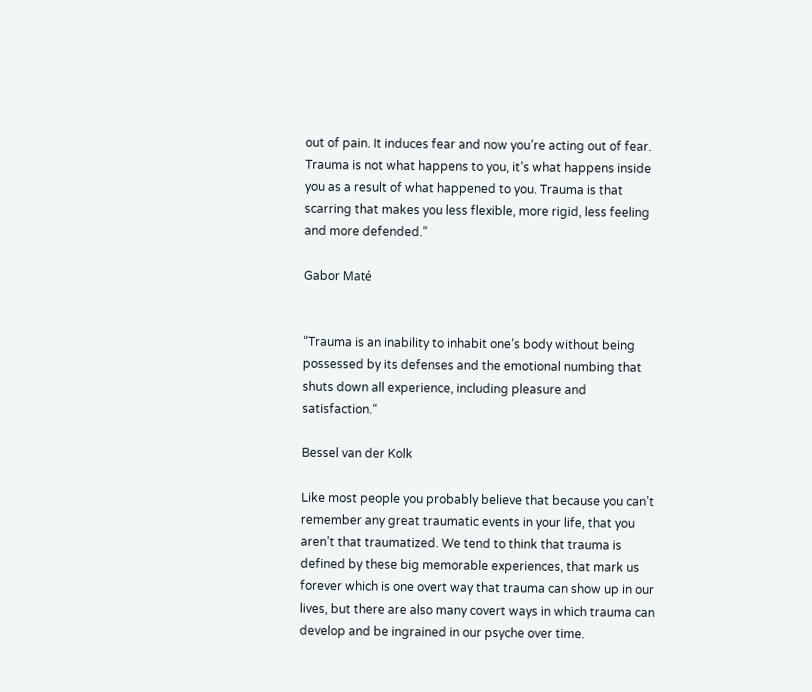out of pain. It induces fear and now you’re acting out of fear. Trauma is not what happens to you, it’s what happens inside you as a result of what happened to you. Trauma is that scarring that makes you less flexible, more rigid, less feeling and more defended.”

Gabor Maté


“Trauma is an inability to inhabit one’s body without being possessed by its defenses and the emotional numbing that shuts down all experience, including pleasure and satisfaction.“

Bessel van der Kolk

Like most people you probably believe that because you can’t remember any great traumatic events in your life, that you aren’t that traumatized. We tend to think that trauma is defined by these big memorable experiences, that mark us forever which is one overt way that trauma can show up in our lives, but there are also many covert ways in which trauma can develop and be ingrained in our psyche over time.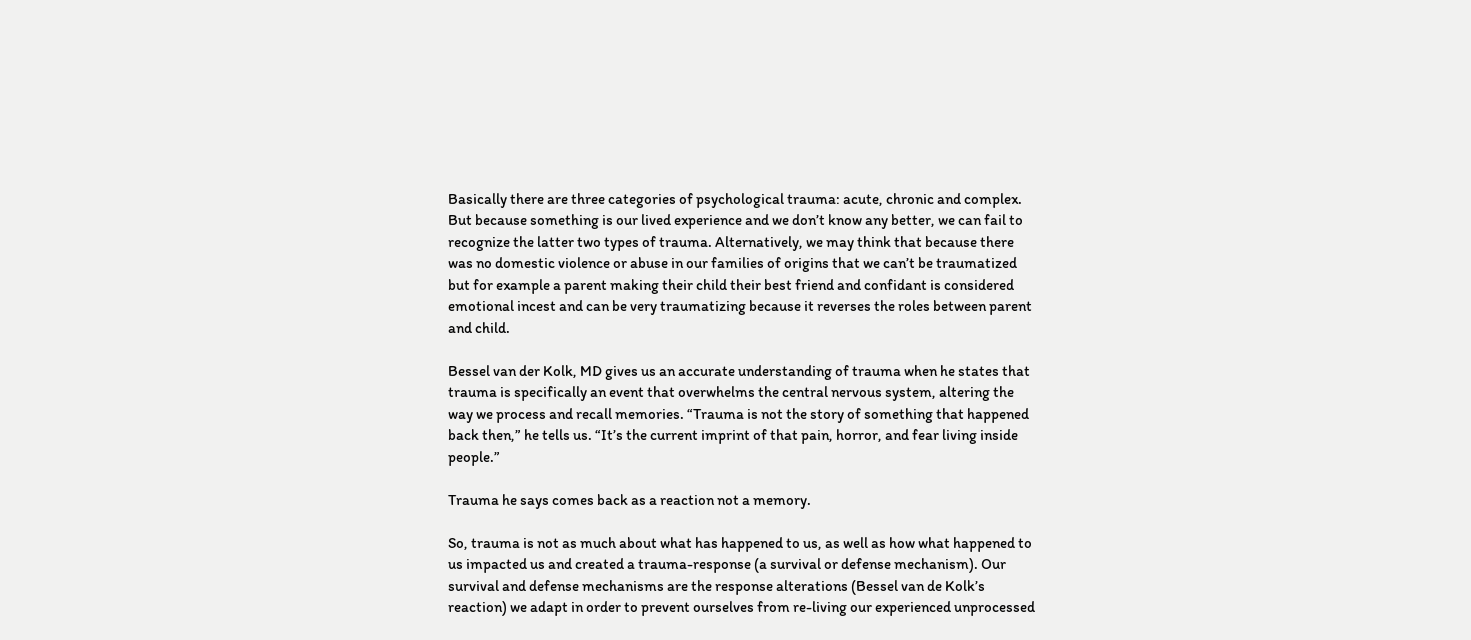Basically there are three categories of psychological trauma: acute, chronic and complex. But because something is our lived experience and we don’t know any better, we can fail to recognize the latter two types of trauma. Alternatively, we may think that because there was no domestic violence or abuse in our families of origins that we can’t be traumatized but for example a parent making their child their best friend and confidant is considered emotional incest and can be very traumatizing because it reverses the roles between parent and child.

Bessel van der Kolk, MD gives us an accurate understanding of trauma when he states that trauma is specifically an event that overwhelms the central nervous system, altering the way we process and recall memories. “Trauma is not the story of something that happened back then,” he tells us. “It’s the current imprint of that pain, horror, and fear living inside people.”

Trauma he says comes back as a reaction not a memory.

So, trauma is not as much about what has happened to us, as well as how what happened to us impacted us and created a trauma-response (a survival or defense mechanism). Our survival and defense mechanisms are the response alterations (Bessel van de Kolk’s reaction) we adapt in order to prevent ourselves from re-living our experienced unprocessed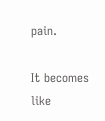pain.

It becomes like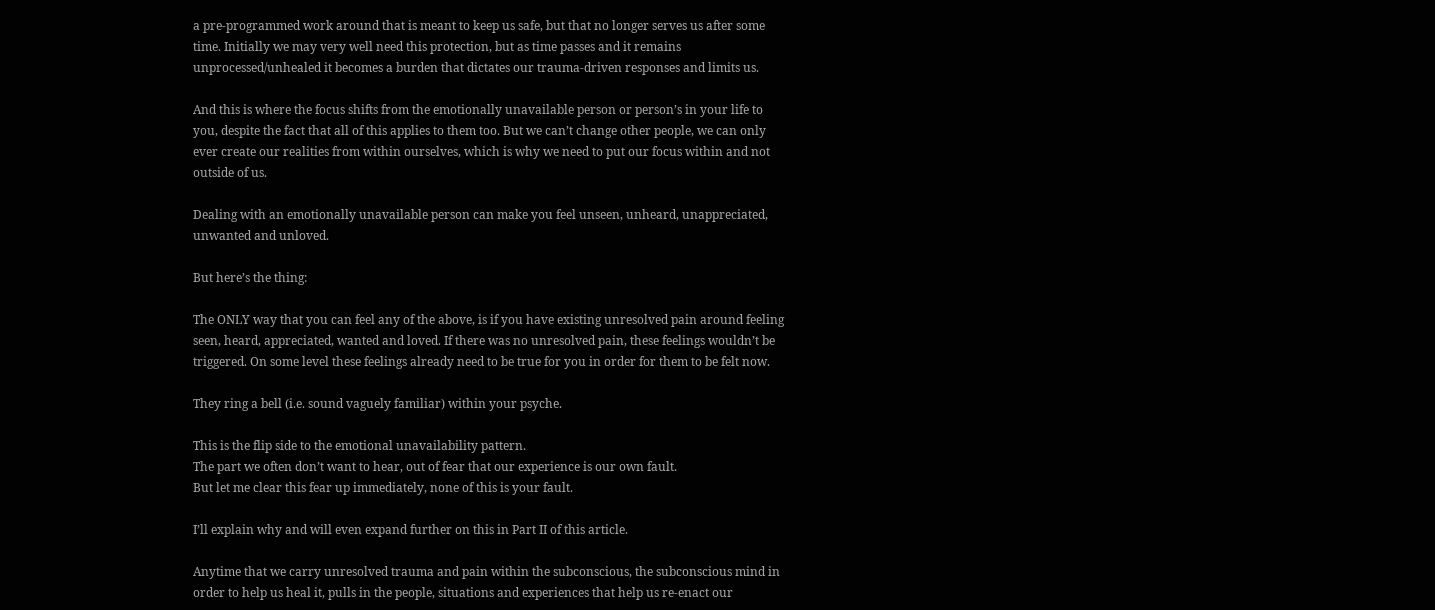a pre-programmed work around that is meant to keep us safe, but that no longer serves us after some time. Initially we may very well need this protection, but as time passes and it remains unprocessed/unhealed it becomes a burden that dictates our trauma-driven responses and limits us.

And this is where the focus shifts from the emotionally unavailable person or person’s in your life to you, despite the fact that all of this applies to them too. But we can’t change other people, we can only ever create our realities from within ourselves, which is why we need to put our focus within and not outside of us.

Dealing with an emotionally unavailable person can make you feel unseen, unheard, unappreciated, unwanted and unloved.

But here’s the thing:

The ONLY way that you can feel any of the above, is if you have existing unresolved pain around feeling seen, heard, appreciated, wanted and loved. If there was no unresolved pain, these feelings wouldn’t be triggered. On some level these feelings already need to be true for you in order for them to be felt now.

They ring a bell (i.e. sound vaguely familiar) within your psyche.

This is the flip side to the emotional unavailability pattern.
The part we often don’t want to hear, out of fear that our experience is our own fault.
But let me clear this fear up immediately, none of this is your fault.

I’ll explain why and will even expand further on this in Part II of this article.

Anytime that we carry unresolved trauma and pain within the subconscious, the subconscious mind in order to help us heal it, pulls in the people, situations and experiences that help us re-enact our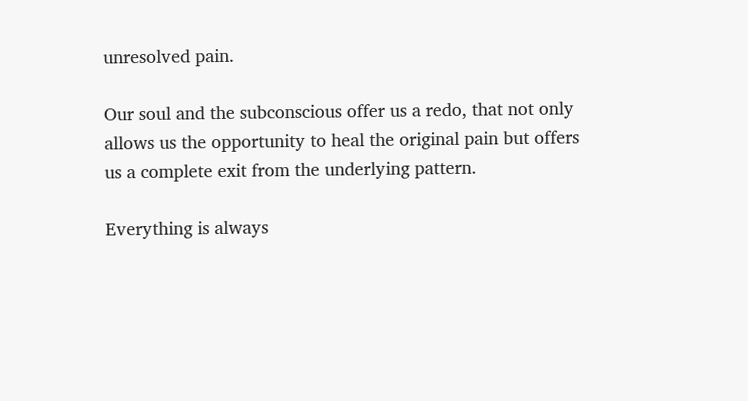unresolved pain.

Our soul and the subconscious offer us a redo, that not only allows us the opportunity to heal the original pain but offers us a complete exit from the underlying pattern.

Everything is always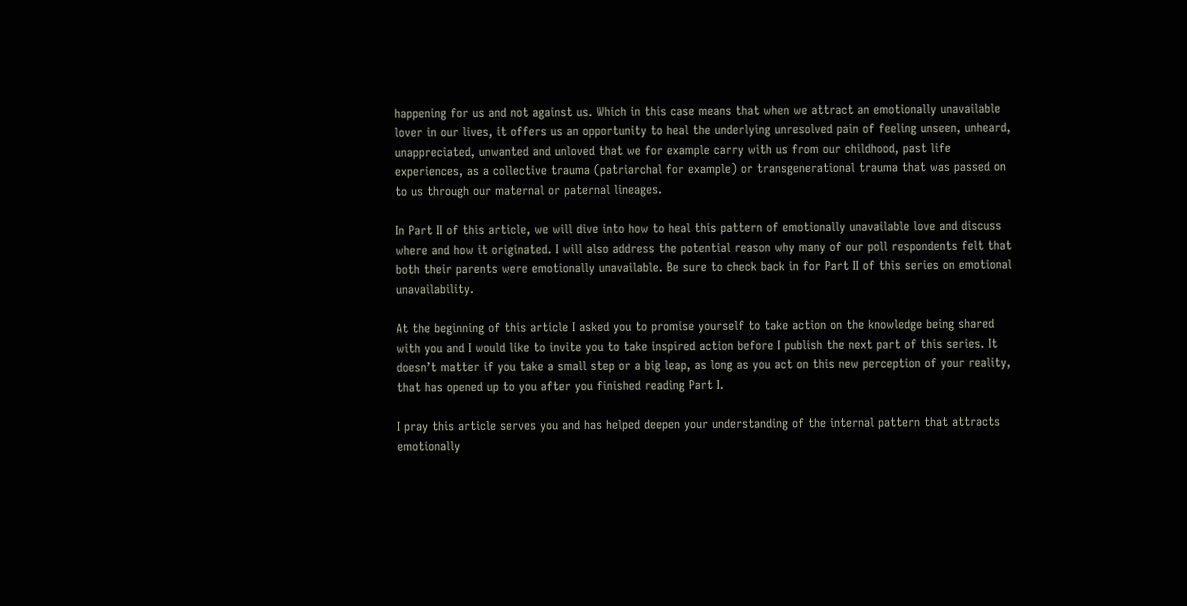happening for us and not against us. Which in this case means that when we attract an emotionally unavailable lover in our lives, it offers us an opportunity to heal the underlying unresolved pain of feeling unseen, unheard, unappreciated, unwanted and unloved that we for example carry with us from our childhood, past life experiences, as a collective trauma (patriarchal for example) or transgenerational trauma that was passed on to us through our maternal or paternal lineages.

In Part II of this article, we will dive into how to heal this pattern of emotionally unavailable love and discuss where and how it originated. I will also address the potential reason why many of our poll respondents felt that both their parents were emotionally unavailable. Be sure to check back in for Part II of this series on emotional unavailability.

At the beginning of this article I asked you to promise yourself to take action on the knowledge being shared with you and I would like to invite you to take inspired action before I publish the next part of this series. It doesn’t matter if you take a small step or a big leap, as long as you act on this new perception of your reality, that has opened up to you after you finished reading Part I.

I pray this article serves you and has helped deepen your understanding of the internal pattern that attracts emotionally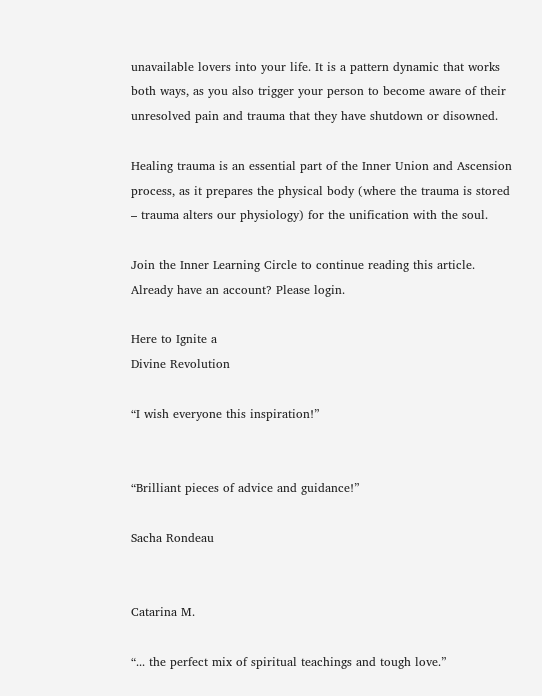unavailable lovers into your life. It is a pattern dynamic that works both ways, as you also trigger your person to become aware of their unresolved pain and trauma that they have shutdown or disowned.

Healing trauma is an essential part of the Inner Union and Ascension process, as it prepares the physical body (where the trauma is stored – trauma alters our physiology) for the unification with the soul.

Join the Inner Learning Circle to continue reading this article.
Already have an account? Please login.

Here to Ignite a
Divine Revolution

“I wish everyone this inspiration!”


“Brilliant pieces of advice and guidance!”

Sacha Rondeau


Catarina M.

“... the perfect mix of spiritual teachings and tough love.”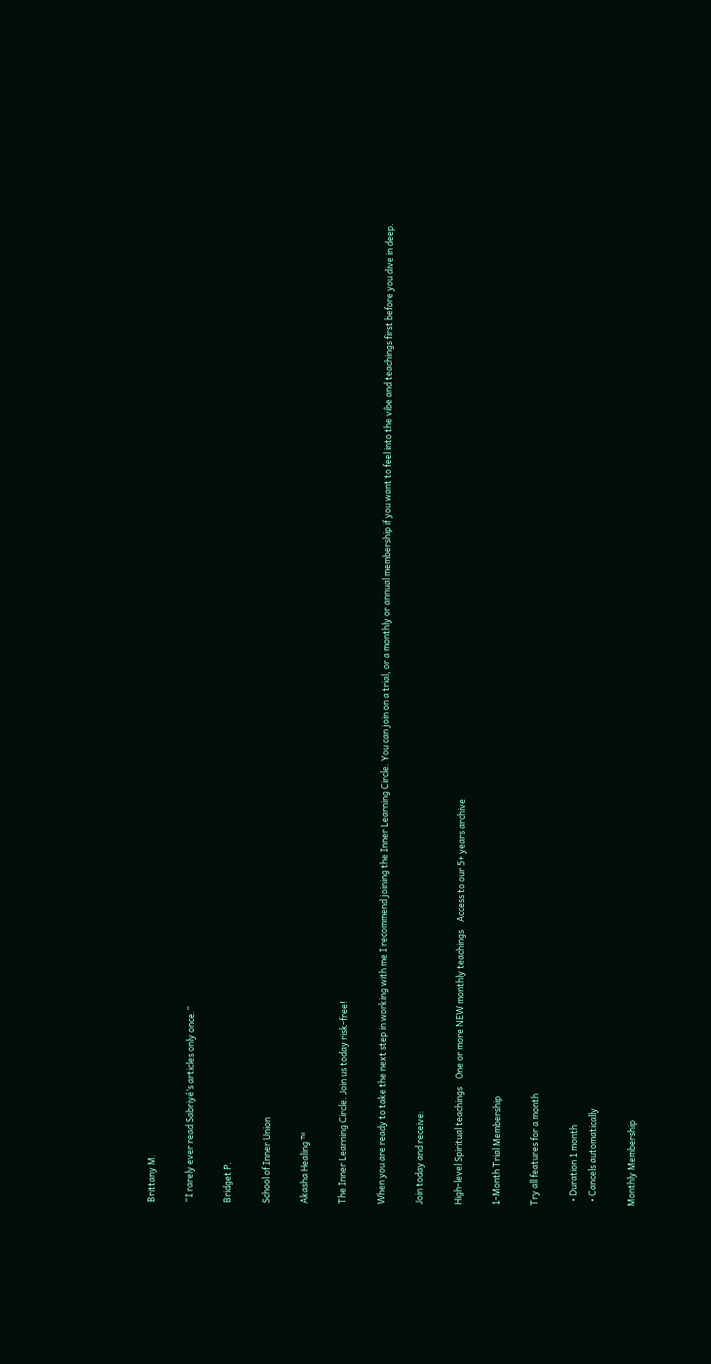Brittany M.

“I rarely ever read Sabriyé’s articles only once.”

Bridget P.

School of Inner Union

Akasha Healing ™

The Inner Learning Circle. Join us today risk-free!

When you are ready to take the next step in working with me I recommend joining the Inner Learning Circle. You can join on a trial, or a monthly or annual membership if you want to feel into the vibe and teachings first before you dive in deep.

Join today and receive:

High-level Spiritual teachings    One or more NEW monthly teachings    Access to our 5+ years archive

1-Month Trial Membership

Try all features for a month

  • Duration 1 month
  • Cancels automatically

Monthly Membership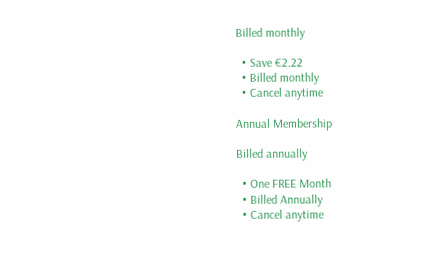Billed monthly

  • Save €2.22
  • Billed monthly
  • Cancel anytime

Annual Membership

Billed annually

  • One FREE Month
  • Billed Annually
  • Cancel anytime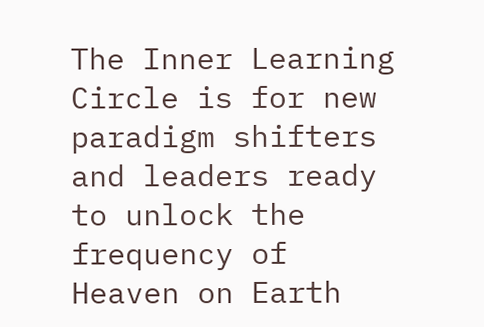The Inner Learning Circle is for new paradigm shifters and leaders ready to unlock the frequency of Heaven on Earth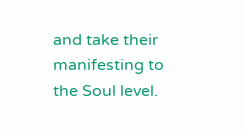and take their manifesting to the Soul level.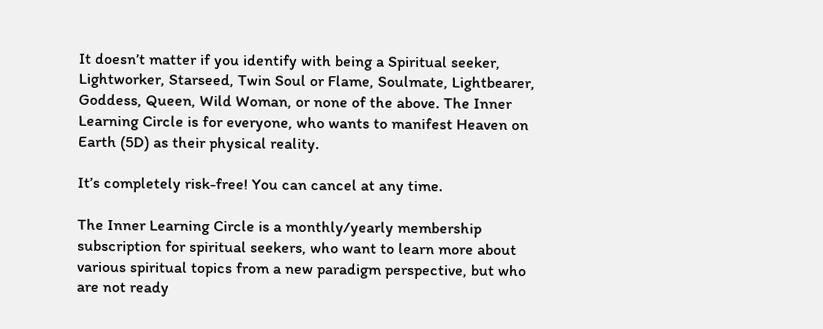It doesn’t matter if you identify with being a Spiritual seeker, Lightworker, Starseed, Twin Soul or Flame, Soulmate, Lightbearer, Goddess, Queen, Wild Woman, or none of the above. The Inner Learning Circle is for everyone, who wants to manifest Heaven on Earth (5D) as their physical reality.

It’s completely risk-free! You can cancel at any time.

The Inner Learning Circle is a monthly/yearly membership subscription for spiritual seekers, who want to learn more about various spiritual topics from a new paradigm perspective, but who are not ready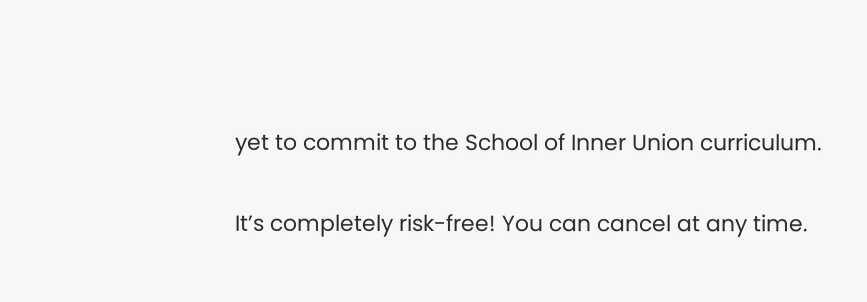yet to commit to the School of Inner Union curriculum.

It’s completely risk-free! You can cancel at any time.